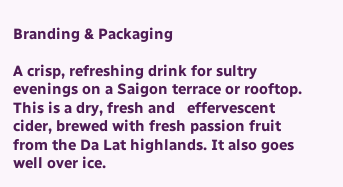Branding & Packaging

A crisp, refreshing drink for sultry evenings on a Saigon terrace or rooftop. This is a dry, fresh and   effervescent cider, brewed with fresh passion fruit from the Da Lat highlands. It also goes well over ice.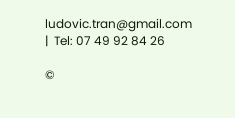ludovic.tran@gmail.com  |  Tel: 07 49 92 84 26

©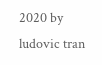2020 by ludovic tran